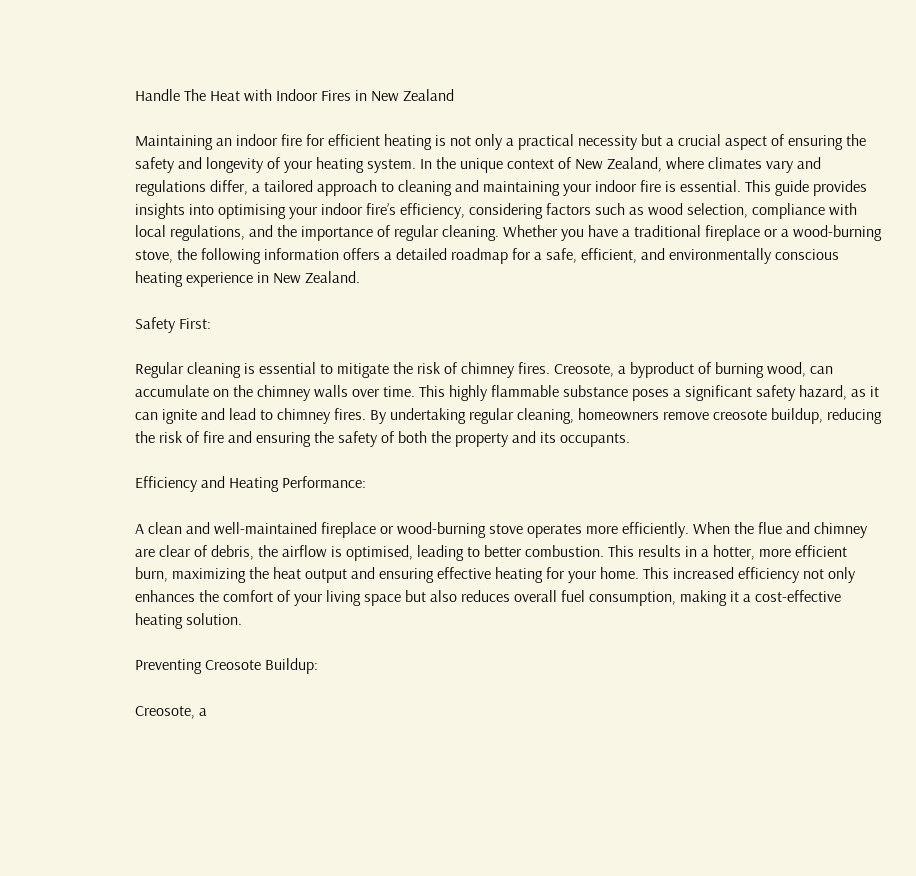Handle The Heat with Indoor Fires in New Zealand

Maintaining an indoor fire for efficient heating is not only a practical necessity but a crucial aspect of ensuring the safety and longevity of your heating system. In the unique context of New Zealand, where climates vary and regulations differ, a tailored approach to cleaning and maintaining your indoor fire is essential. This guide provides insights into optimising your indoor fire’s efficiency, considering factors such as wood selection, compliance with local regulations, and the importance of regular cleaning. Whether you have a traditional fireplace or a wood-burning stove, the following information offers a detailed roadmap for a safe, efficient, and environmentally conscious heating experience in New Zealand.

Safety First:

Regular cleaning is essential to mitigate the risk of chimney fires. Creosote, a byproduct of burning wood, can accumulate on the chimney walls over time. This highly flammable substance poses a significant safety hazard, as it can ignite and lead to chimney fires. By undertaking regular cleaning, homeowners remove creosote buildup, reducing the risk of fire and ensuring the safety of both the property and its occupants.

Efficiency and Heating Performance:

A clean and well-maintained fireplace or wood-burning stove operates more efficiently. When the flue and chimney are clear of debris, the airflow is optimised, leading to better combustion. This results in a hotter, more efficient burn, maximizing the heat output and ensuring effective heating for your home. This increased efficiency not only enhances the comfort of your living space but also reduces overall fuel consumption, making it a cost-effective heating solution.

Preventing Creosote Buildup:

Creosote, a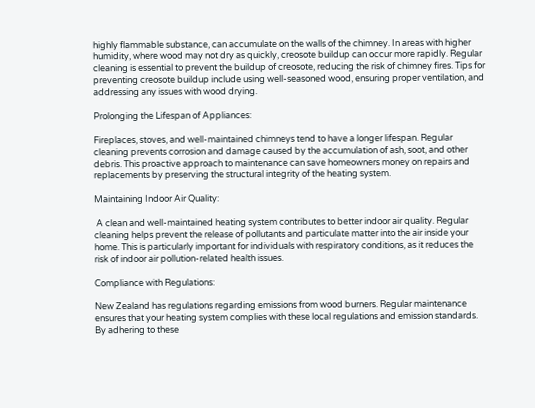highly flammable substance, can accumulate on the walls of the chimney. In areas with higher humidity, where wood may not dry as quickly, creosote buildup can occur more rapidly. Regular cleaning is essential to prevent the buildup of creosote, reducing the risk of chimney fires. Tips for preventing creosote buildup include using well-seasoned wood, ensuring proper ventilation, and addressing any issues with wood drying.

Prolonging the Lifespan of Appliances:

Fireplaces, stoves, and well-maintained chimneys tend to have a longer lifespan. Regular cleaning prevents corrosion and damage caused by the accumulation of ash, soot, and other debris. This proactive approach to maintenance can save homeowners money on repairs and replacements by preserving the structural integrity of the heating system.

Maintaining Indoor Air Quality:

 A clean and well-maintained heating system contributes to better indoor air quality. Regular cleaning helps prevent the release of pollutants and particulate matter into the air inside your home. This is particularly important for individuals with respiratory conditions, as it reduces the risk of indoor air pollution-related health issues.

Compliance with Regulations:

New Zealand has regulations regarding emissions from wood burners. Regular maintenance ensures that your heating system complies with these local regulations and emission standards. By adhering to these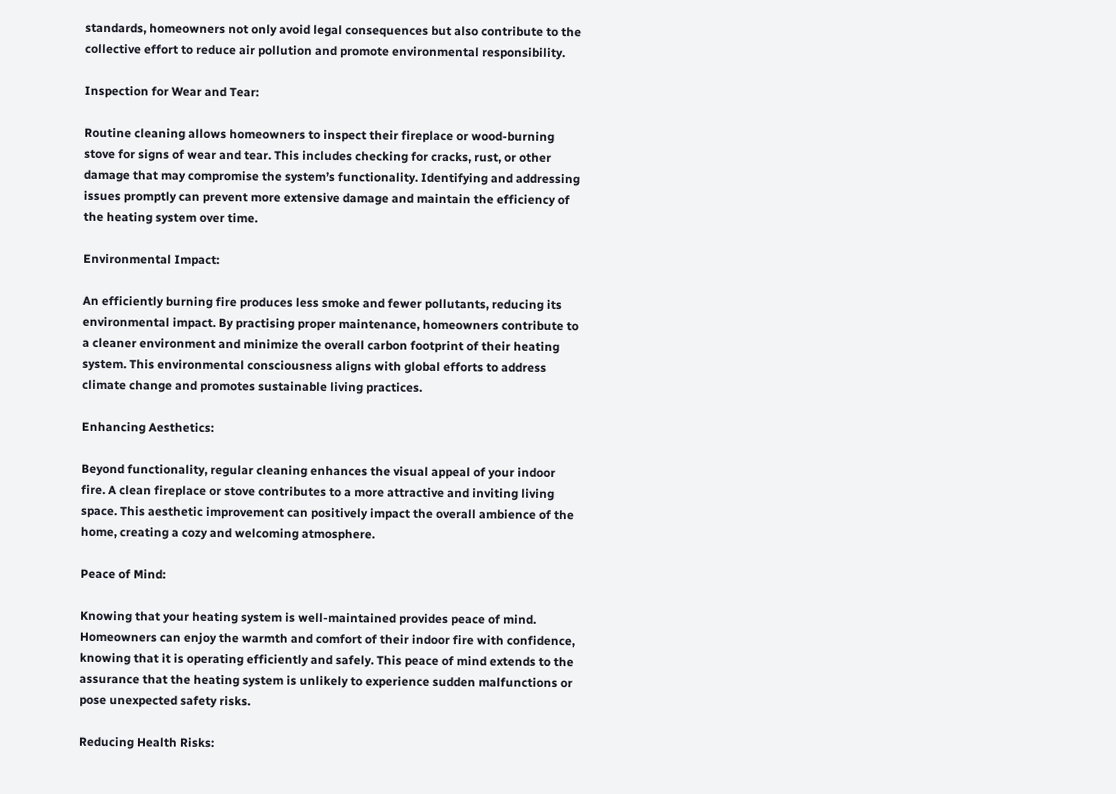standards, homeowners not only avoid legal consequences but also contribute to the collective effort to reduce air pollution and promote environmental responsibility.

Inspection for Wear and Tear:

Routine cleaning allows homeowners to inspect their fireplace or wood-burning stove for signs of wear and tear. This includes checking for cracks, rust, or other damage that may compromise the system’s functionality. Identifying and addressing issues promptly can prevent more extensive damage and maintain the efficiency of the heating system over time.

Environmental Impact:

An efficiently burning fire produces less smoke and fewer pollutants, reducing its environmental impact. By practising proper maintenance, homeowners contribute to a cleaner environment and minimize the overall carbon footprint of their heating system. This environmental consciousness aligns with global efforts to address climate change and promotes sustainable living practices.

Enhancing Aesthetics:

Beyond functionality, regular cleaning enhances the visual appeal of your indoor fire. A clean fireplace or stove contributes to a more attractive and inviting living space. This aesthetic improvement can positively impact the overall ambience of the home, creating a cozy and welcoming atmosphere.

Peace of Mind:

Knowing that your heating system is well-maintained provides peace of mind. Homeowners can enjoy the warmth and comfort of their indoor fire with confidence, knowing that it is operating efficiently and safely. This peace of mind extends to the assurance that the heating system is unlikely to experience sudden malfunctions or pose unexpected safety risks.

Reducing Health Risks: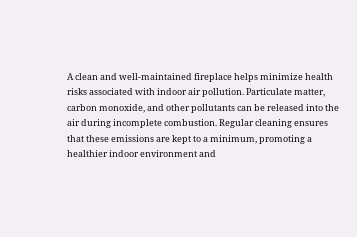A clean and well-maintained fireplace helps minimize health risks associated with indoor air pollution. Particulate matter, carbon monoxide, and other pollutants can be released into the air during incomplete combustion. Regular cleaning ensures that these emissions are kept to a minimum, promoting a healthier indoor environment and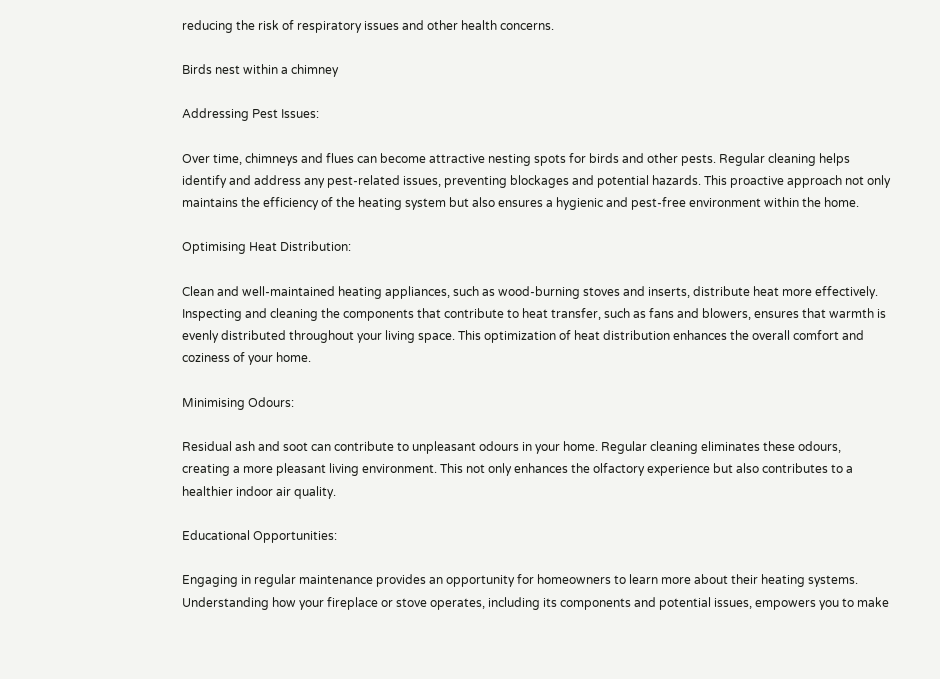reducing the risk of respiratory issues and other health concerns.

Birds nest within a chimney

Addressing Pest Issues:

Over time, chimneys and flues can become attractive nesting spots for birds and other pests. Regular cleaning helps identify and address any pest-related issues, preventing blockages and potential hazards. This proactive approach not only maintains the efficiency of the heating system but also ensures a hygienic and pest-free environment within the home.

Optimising Heat Distribution:

Clean and well-maintained heating appliances, such as wood-burning stoves and inserts, distribute heat more effectively. Inspecting and cleaning the components that contribute to heat transfer, such as fans and blowers, ensures that warmth is evenly distributed throughout your living space. This optimization of heat distribution enhances the overall comfort and coziness of your home.

Minimising Odours:

Residual ash and soot can contribute to unpleasant odours in your home. Regular cleaning eliminates these odours, creating a more pleasant living environment. This not only enhances the olfactory experience but also contributes to a healthier indoor air quality.

Educational Opportunities:

Engaging in regular maintenance provides an opportunity for homeowners to learn more about their heating systems. Understanding how your fireplace or stove operates, including its components and potential issues, empowers you to make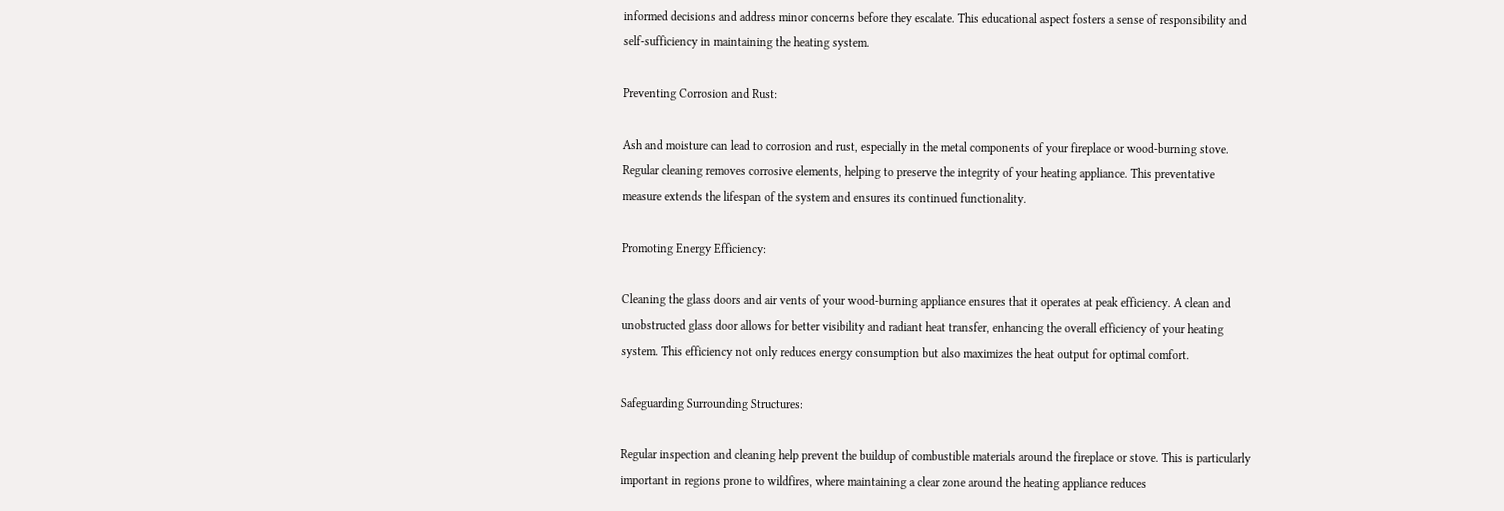informed decisions and address minor concerns before they escalate. This educational aspect fosters a sense of responsibility and self-sufficiency in maintaining the heating system.

Preventing Corrosion and Rust:

Ash and moisture can lead to corrosion and rust, especially in the metal components of your fireplace or wood-burning stove. Regular cleaning removes corrosive elements, helping to preserve the integrity of your heating appliance. This preventative measure extends the lifespan of the system and ensures its continued functionality.

Promoting Energy Efficiency:

Cleaning the glass doors and air vents of your wood-burning appliance ensures that it operates at peak efficiency. A clean and unobstructed glass door allows for better visibility and radiant heat transfer, enhancing the overall efficiency of your heating system. This efficiency not only reduces energy consumption but also maximizes the heat output for optimal comfort.

Safeguarding Surrounding Structures:

Regular inspection and cleaning help prevent the buildup of combustible materials around the fireplace or stove. This is particularly important in regions prone to wildfires, where maintaining a clear zone around the heating appliance reduces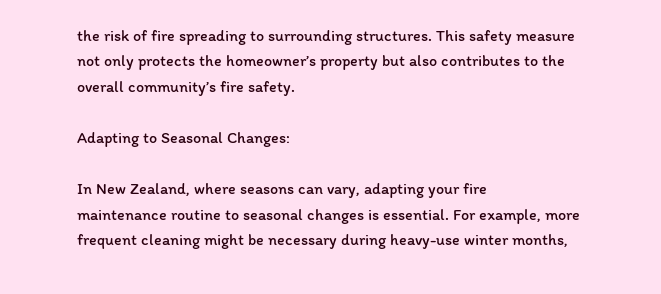the risk of fire spreading to surrounding structures. This safety measure not only protects the homeowner’s property but also contributes to the overall community’s fire safety.

Adapting to Seasonal Changes:

In New Zealand, where seasons can vary, adapting your fire maintenance routine to seasonal changes is essential. For example, more frequent cleaning might be necessary during heavy-use winter months,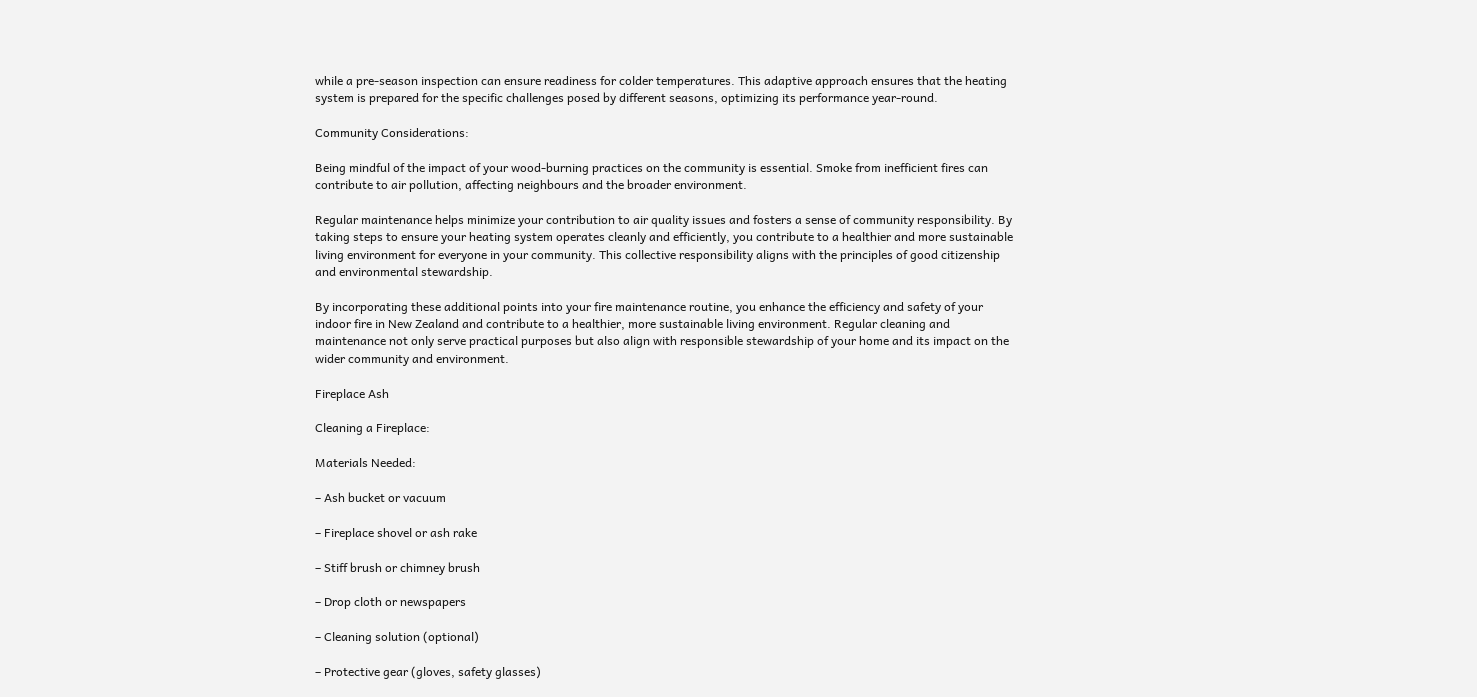while a pre-season inspection can ensure readiness for colder temperatures. This adaptive approach ensures that the heating system is prepared for the specific challenges posed by different seasons, optimizing its performance year-round.

Community Considerations:

Being mindful of the impact of your wood-burning practices on the community is essential. Smoke from inefficient fires can contribute to air pollution, affecting neighbours and the broader environment.

Regular maintenance helps minimize your contribution to air quality issues and fosters a sense of community responsibility. By taking steps to ensure your heating system operates cleanly and efficiently, you contribute to a healthier and more sustainable living environment for everyone in your community. This collective responsibility aligns with the principles of good citizenship and environmental stewardship.

By incorporating these additional points into your fire maintenance routine, you enhance the efficiency and safety of your indoor fire in New Zealand and contribute to a healthier, more sustainable living environment. Regular cleaning and maintenance not only serve practical purposes but also align with responsible stewardship of your home and its impact on the wider community and environment.

Fireplace Ash

Cleaning a Fireplace:

Materials Needed:

– Ash bucket or vacuum

– Fireplace shovel or ash rake

– Stiff brush or chimney brush

– Drop cloth or newspapers

– Cleaning solution (optional)

– Protective gear (gloves, safety glasses)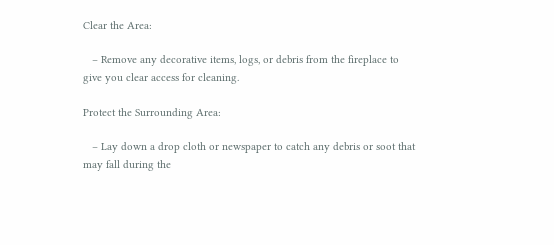Clear the Area:

   – Remove any decorative items, logs, or debris from the fireplace to give you clear access for cleaning.

Protect the Surrounding Area:

   – Lay down a drop cloth or newspaper to catch any debris or soot that may fall during the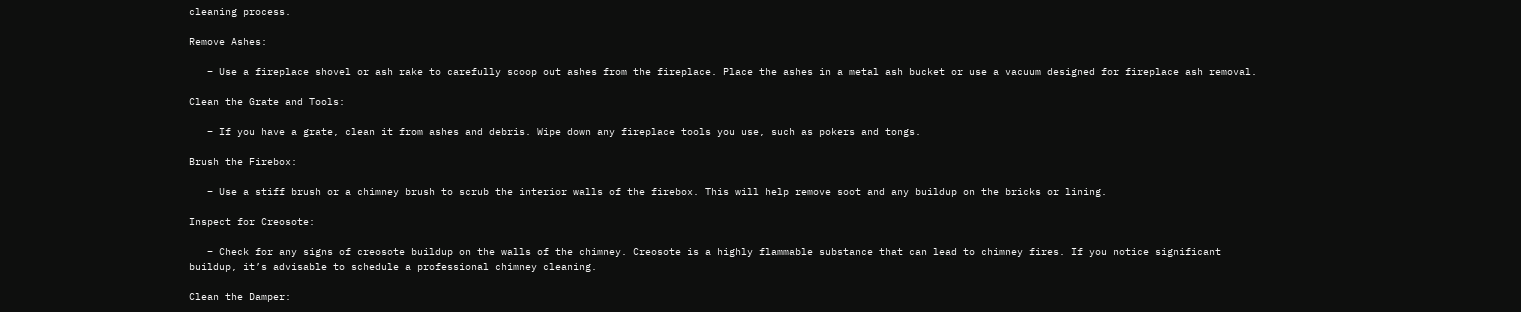cleaning process.

Remove Ashes:

   – Use a fireplace shovel or ash rake to carefully scoop out ashes from the fireplace. Place the ashes in a metal ash bucket or use a vacuum designed for fireplace ash removal.

Clean the Grate and Tools:

   – If you have a grate, clean it from ashes and debris. Wipe down any fireplace tools you use, such as pokers and tongs.

Brush the Firebox:

   – Use a stiff brush or a chimney brush to scrub the interior walls of the firebox. This will help remove soot and any buildup on the bricks or lining.

Inspect for Creosote:

   – Check for any signs of creosote buildup on the walls of the chimney. Creosote is a highly flammable substance that can lead to chimney fires. If you notice significant buildup, it’s advisable to schedule a professional chimney cleaning.

Clean the Damper: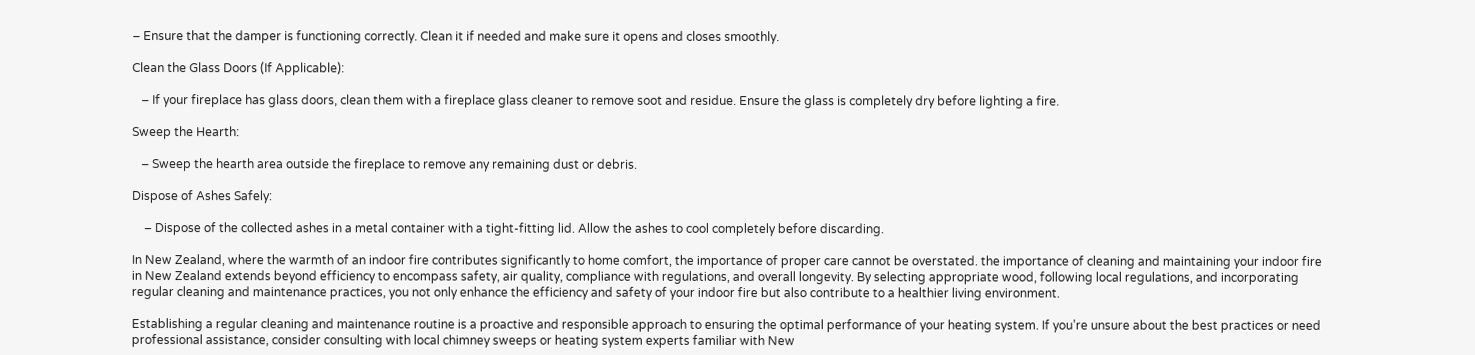– Ensure that the damper is functioning correctly. Clean it if needed and make sure it opens and closes smoothly.

Clean the Glass Doors (If Applicable):

   – If your fireplace has glass doors, clean them with a fireplace glass cleaner to remove soot and residue. Ensure the glass is completely dry before lighting a fire.

Sweep the Hearth:

   – Sweep the hearth area outside the fireplace to remove any remaining dust or debris.

Dispose of Ashes Safely:

    – Dispose of the collected ashes in a metal container with a tight-fitting lid. Allow the ashes to cool completely before discarding.

In New Zealand, where the warmth of an indoor fire contributes significantly to home comfort, the importance of proper care cannot be overstated. the importance of cleaning and maintaining your indoor fire in New Zealand extends beyond efficiency to encompass safety, air quality, compliance with regulations, and overall longevity. By selecting appropriate wood, following local regulations, and incorporating regular cleaning and maintenance practices, you not only enhance the efficiency and safety of your indoor fire but also contribute to a healthier living environment.

Establishing a regular cleaning and maintenance routine is a proactive and responsible approach to ensuring the optimal performance of your heating system. If you’re unsure about the best practices or need professional assistance, consider consulting with local chimney sweeps or heating system experts familiar with New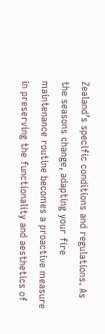Zealand’s specific conditions and regulations. As the seasons change, adapting your fire maintenance routine becomes a proactive measure in preserving the functionality and aesthetics of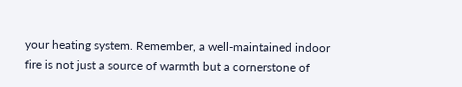your heating system. Remember, a well-maintained indoor fire is not just a source of warmth but a cornerstone of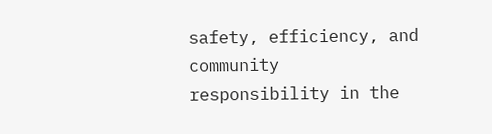safety, efficiency, and community responsibility in the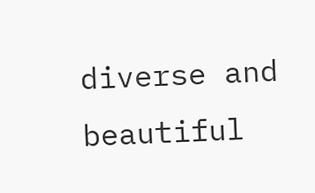diverse and beautiful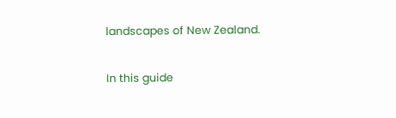landscapes of New Zealand.

In this guide